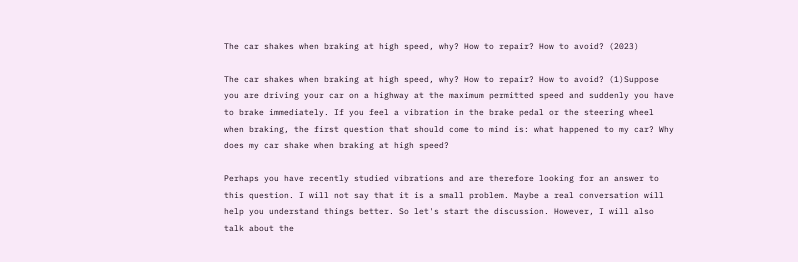The car shakes when braking at high speed, why? How to repair? How to avoid? (2023)

The car shakes when braking at high speed, why? How to repair? How to avoid? (1)Suppose you are driving your car on a highway at the maximum permitted speed and suddenly you have to brake immediately. If you feel a vibration in the brake pedal or the steering wheel when braking, the first question that should come to mind is: what happened to my car? Why does my car shake when braking at high speed?

Perhaps you have recently studied vibrations and are therefore looking for an answer to this question. I will not say that it is a small problem. Maybe a real conversation will help you understand things better. So let's start the discussion. However, I will also talk about the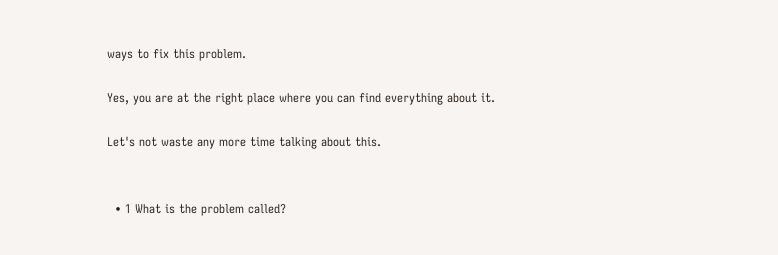ways to fix this problem.

Yes, you are at the right place where you can find everything about it.

Let's not waste any more time talking about this.


  • 1 What is the problem called?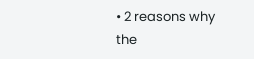• 2 reasons why the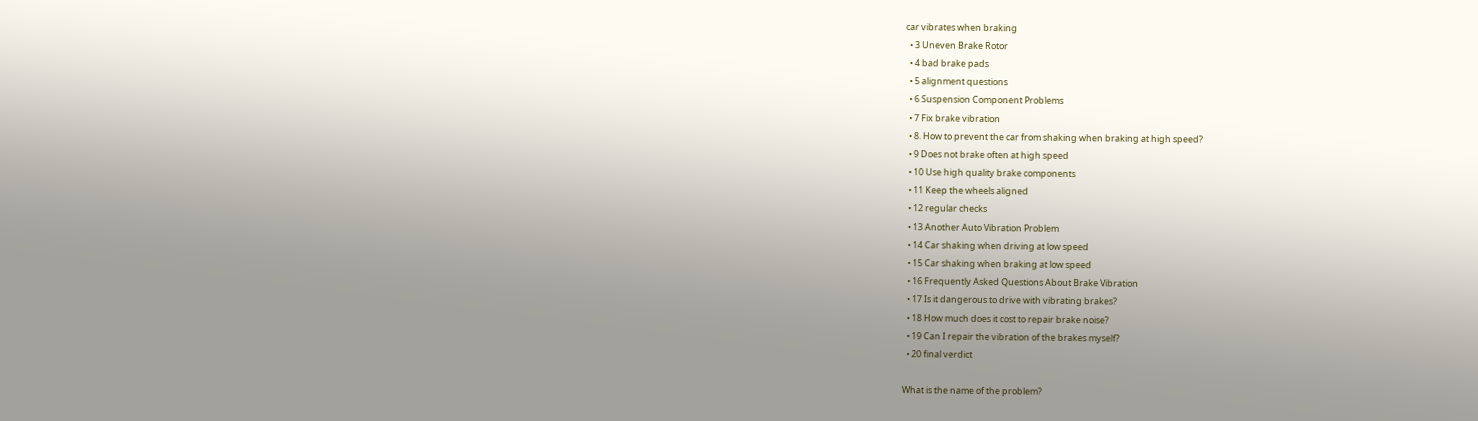car vibrates when braking
  • 3 Uneven Brake Rotor
  • 4 bad brake pads
  • 5 alignment questions
  • 6 Suspension Component Problems
  • 7 Fix brake vibration
  • 8. How to prevent the car from shaking when braking at high speed?
  • 9 Does not brake often at high speed
  • 10 Use high quality brake components
  • 11 Keep the wheels aligned
  • 12 regular checks
  • 13 Another Auto Vibration Problem
  • 14 Car shaking when driving at low speed
  • 15 Car shaking when braking at low speed
  • 16 Frequently Asked Questions About Brake Vibration
  • 17 Is it dangerous to drive with vibrating brakes?
  • 18 How much does it cost to repair brake noise?
  • 19 Can I repair the vibration of the brakes myself?
  • 20 final verdict

What is the name of the problem?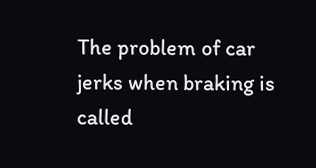The problem of car jerks when braking is called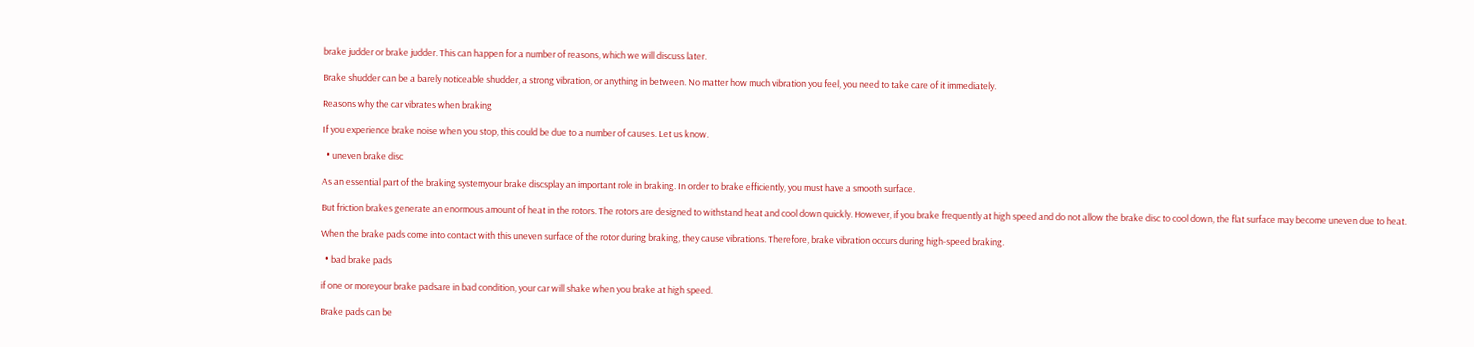brake judder or brake judder. This can happen for a number of reasons, which we will discuss later.

Brake shudder can be a barely noticeable shudder, a strong vibration, or anything in between. No matter how much vibration you feel, you need to take care of it immediately.

Reasons why the car vibrates when braking

If you experience brake noise when you stop, this could be due to a number of causes. Let us know.

  • uneven brake disc

As an essential part of the braking systemyour brake discsplay an important role in braking. In order to brake efficiently, you must have a smooth surface.

But friction brakes generate an enormous amount of heat in the rotors. The rotors are designed to withstand heat and cool down quickly. However, if you brake frequently at high speed and do not allow the brake disc to cool down, the flat surface may become uneven due to heat.

When the brake pads come into contact with this uneven surface of the rotor during braking, they cause vibrations. Therefore, brake vibration occurs during high-speed braking.

  • bad brake pads

if one or moreyour brake padsare in bad condition, your car will shake when you brake at high speed.

Brake pads can be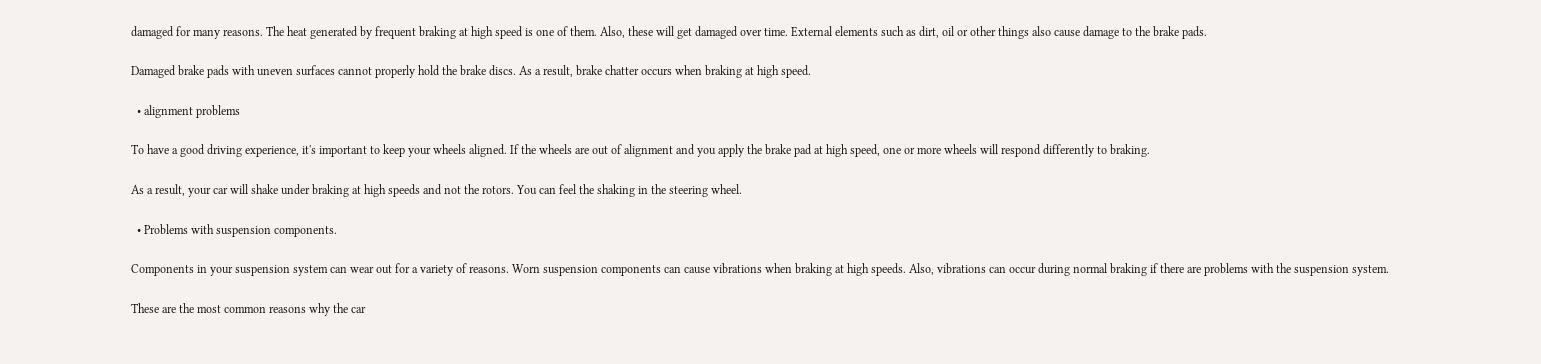damaged for many reasons. The heat generated by frequent braking at high speed is one of them. Also, these will get damaged over time. External elements such as dirt, oil or other things also cause damage to the brake pads.

Damaged brake pads with uneven surfaces cannot properly hold the brake discs. As a result, brake chatter occurs when braking at high speed.

  • alignment problems

To have a good driving experience, it's important to keep your wheels aligned. If the wheels are out of alignment and you apply the brake pad at high speed, one or more wheels will respond differently to braking.

As a result, your car will shake under braking at high speeds and not the rotors. You can feel the shaking in the steering wheel.

  • Problems with suspension components.

Components in your suspension system can wear out for a variety of reasons. Worn suspension components can cause vibrations when braking at high speeds. Also, vibrations can occur during normal braking if there are problems with the suspension system.

These are the most common reasons why the car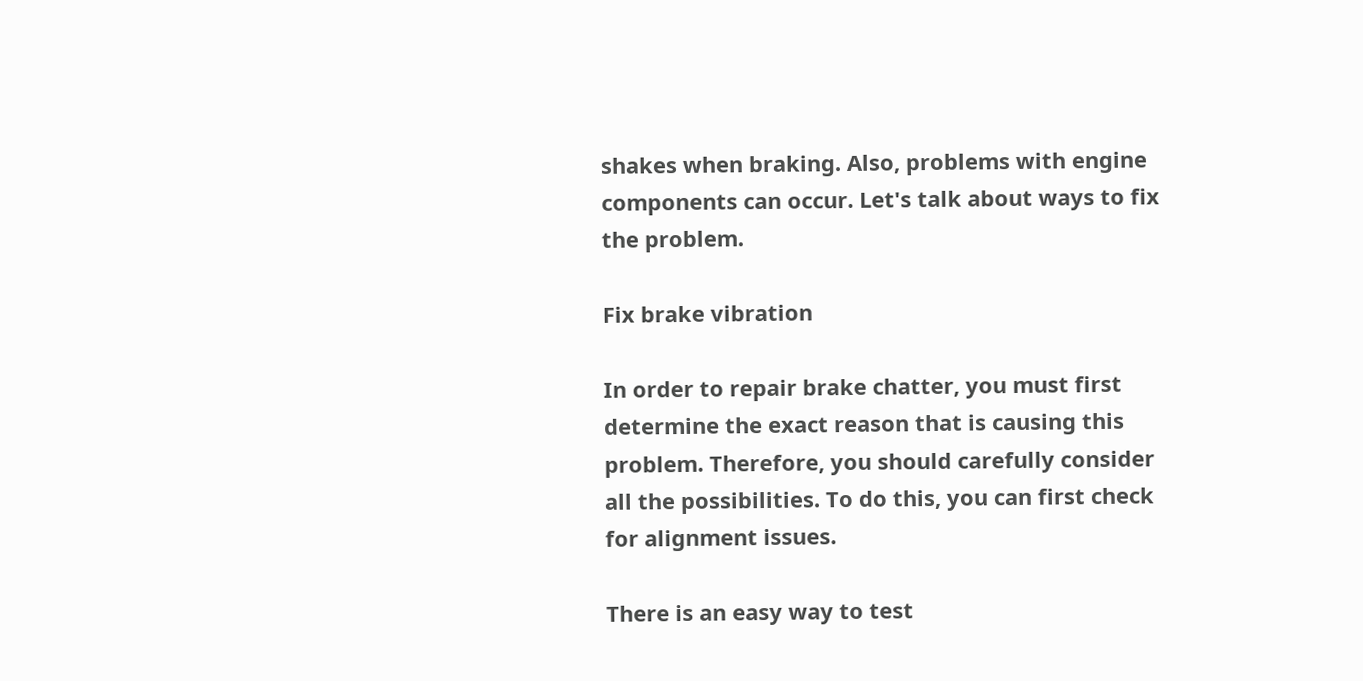shakes when braking. Also, problems with engine components can occur. Let's talk about ways to fix the problem.

Fix brake vibration

In order to repair brake chatter, you must first determine the exact reason that is causing this problem. Therefore, you should carefully consider all the possibilities. To do this, you can first check for alignment issues.

There is an easy way to test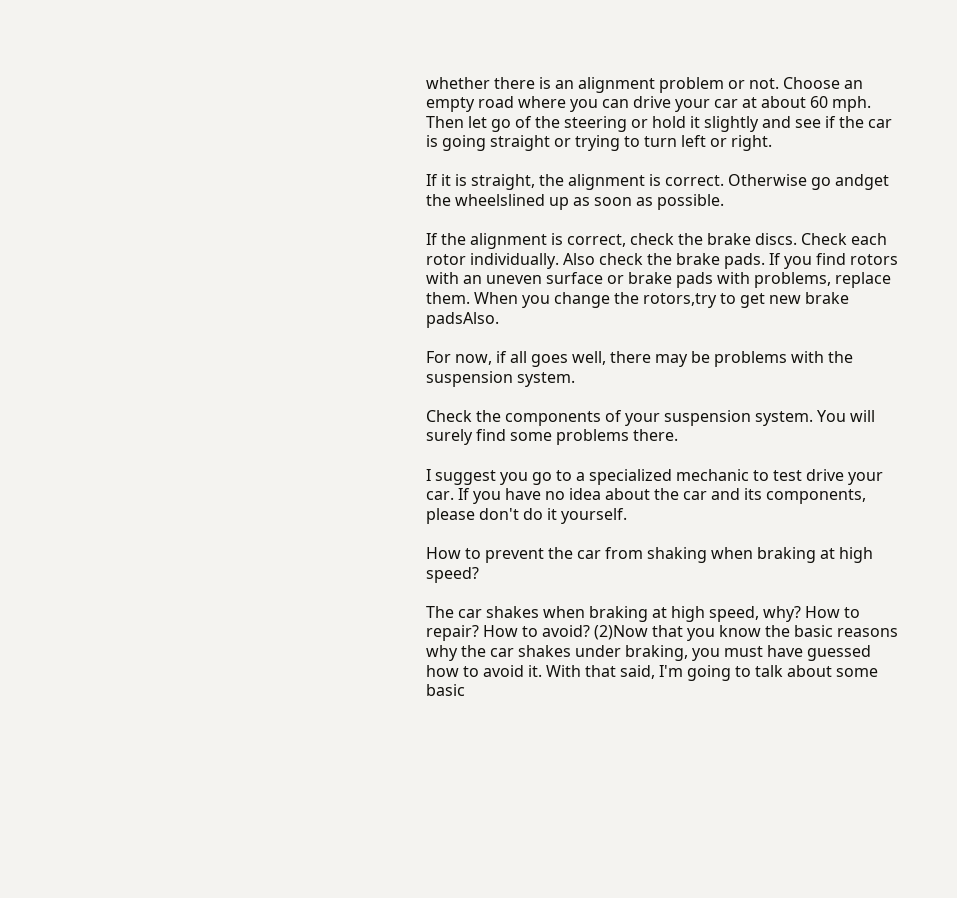whether there is an alignment problem or not. Choose an empty road where you can drive your car at about 60 mph. Then let go of the steering or hold it slightly and see if the car is going straight or trying to turn left or right.

If it is straight, the alignment is correct. Otherwise go andget the wheelslined up as soon as possible.

If the alignment is correct, check the brake discs. Check each rotor individually. Also check the brake pads. If you find rotors with an uneven surface or brake pads with problems, replace them. When you change the rotors,try to get new brake padsAlso.

For now, if all goes well, there may be problems with the suspension system.

Check the components of your suspension system. You will surely find some problems there.

I suggest you go to a specialized mechanic to test drive your car. If you have no idea about the car and its components, please don't do it yourself.

How to prevent the car from shaking when braking at high speed?

The car shakes when braking at high speed, why? How to repair? How to avoid? (2)Now that you know the basic reasons why the car shakes under braking, you must have guessed how to avoid it. With that said, I'm going to talk about some basic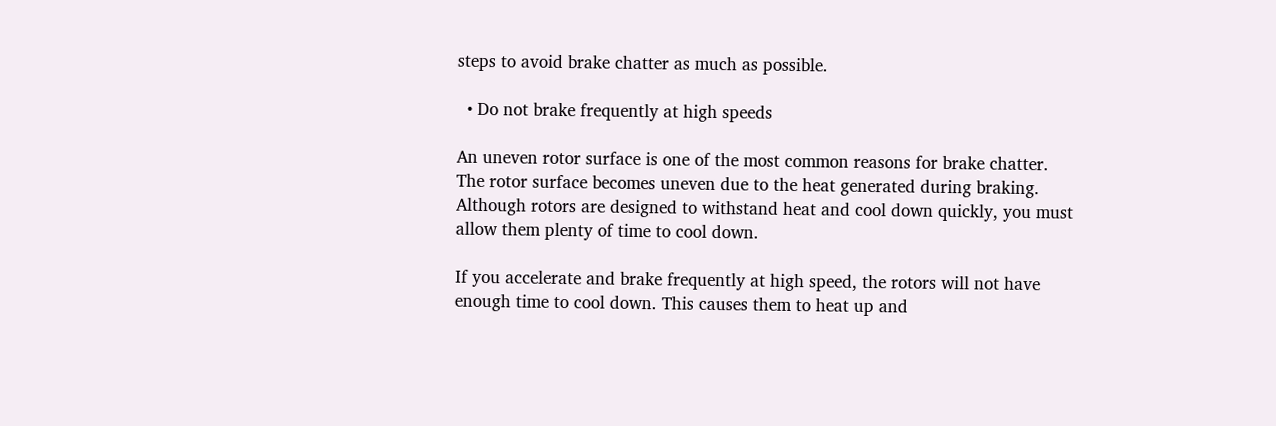steps to avoid brake chatter as much as possible.

  • Do not brake frequently at high speeds

An uneven rotor surface is one of the most common reasons for brake chatter. The rotor surface becomes uneven due to the heat generated during braking. Although rotors are designed to withstand heat and cool down quickly, you must allow them plenty of time to cool down.

If you accelerate and brake frequently at high speed, the rotors will not have enough time to cool down. This causes them to heat up and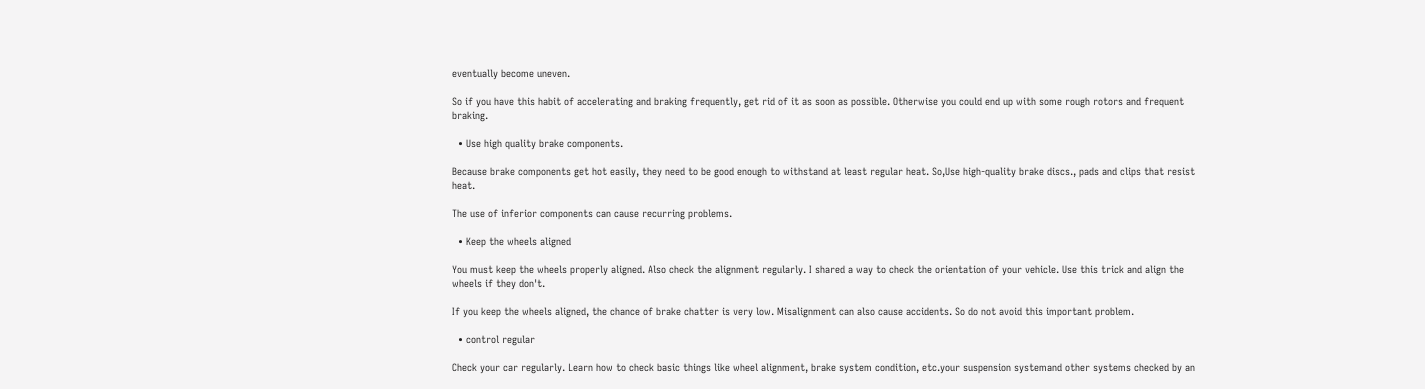eventually become uneven.

So if you have this habit of accelerating and braking frequently, get rid of it as soon as possible. Otherwise you could end up with some rough rotors and frequent braking.

  • Use high quality brake components.

Because brake components get hot easily, they need to be good enough to withstand at least regular heat. So,Use high-quality brake discs., pads and clips that resist heat.

The use of inferior components can cause recurring problems.

  • Keep the wheels aligned

You must keep the wheels properly aligned. Also check the alignment regularly. I shared a way to check the orientation of your vehicle. Use this trick and align the wheels if they don't.

If you keep the wheels aligned, the chance of brake chatter is very low. Misalignment can also cause accidents. So do not avoid this important problem.

  • control regular

Check your car regularly. Learn how to check basic things like wheel alignment, brake system condition, etc.your suspension systemand other systems checked by an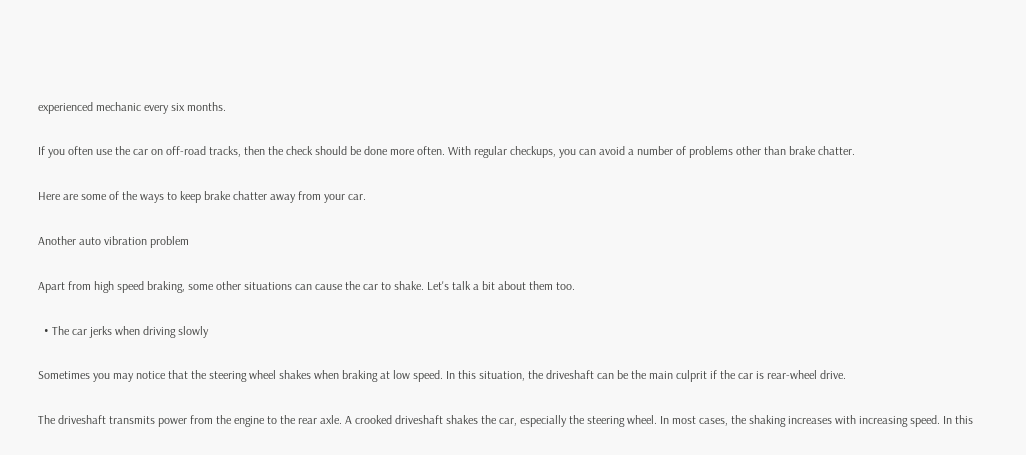experienced mechanic every six months.

If you often use the car on off-road tracks, then the check should be done more often. With regular checkups, you can avoid a number of problems other than brake chatter.

Here are some of the ways to keep brake chatter away from your car.

Another auto vibration problem

Apart from high speed braking, some other situations can cause the car to shake. Let's talk a bit about them too.

  • The car jerks when driving slowly

Sometimes you may notice that the steering wheel shakes when braking at low speed. In this situation, the driveshaft can be the main culprit if the car is rear-wheel drive.

The driveshaft transmits power from the engine to the rear axle. A crooked driveshaft shakes the car, especially the steering wheel. In most cases, the shaking increases with increasing speed. In this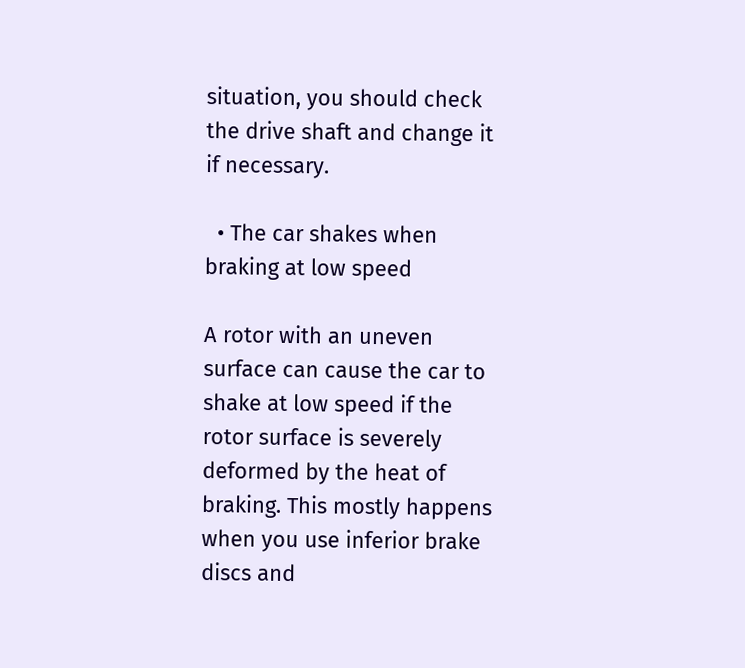situation, you should check the drive shaft and change it if necessary.

  • The car shakes when braking at low speed

A rotor with an uneven surface can cause the car to shake at low speed if the rotor surface is severely deformed by the heat of braking. This mostly happens when you use inferior brake discs and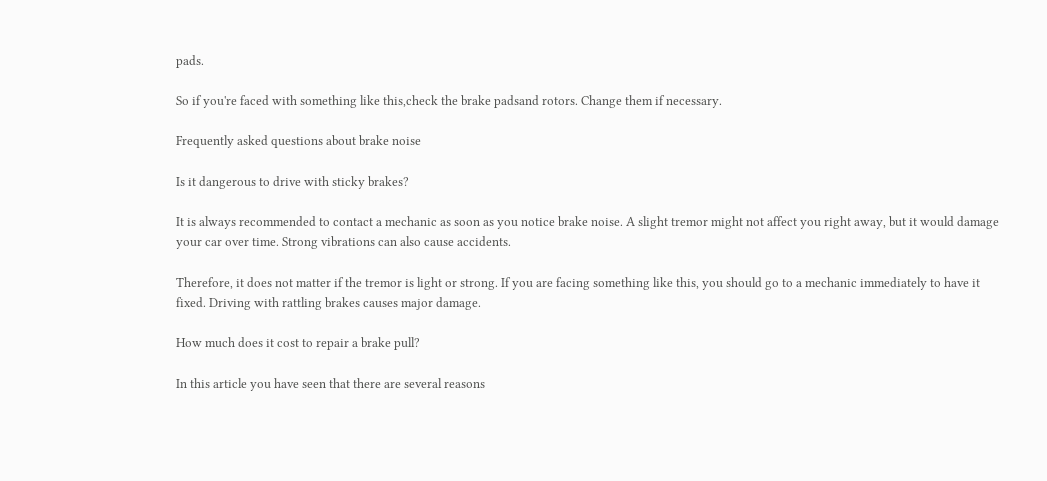pads.

So if you're faced with something like this,check the brake padsand rotors. Change them if necessary.

Frequently asked questions about brake noise

Is it dangerous to drive with sticky brakes?

It is always recommended to contact a mechanic as soon as you notice brake noise. A slight tremor might not affect you right away, but it would damage your car over time. Strong vibrations can also cause accidents.

Therefore, it does not matter if the tremor is light or strong. If you are facing something like this, you should go to a mechanic immediately to have it fixed. Driving with rattling brakes causes major damage.

How much does it cost to repair a brake pull?

In this article you have seen that there are several reasons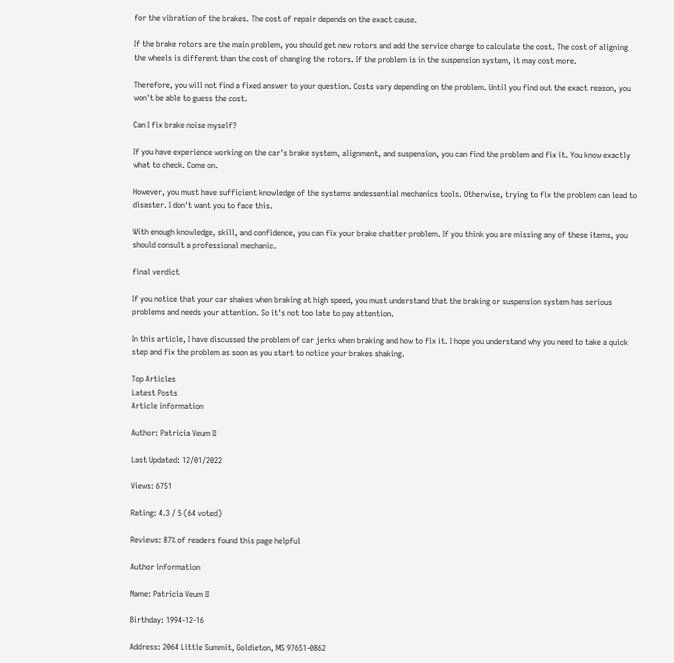for the vibration of the brakes. The cost of repair depends on the exact cause.

If the brake rotors are the main problem, you should get new rotors and add the service charge to calculate the cost. The cost of aligning the wheels is different than the cost of changing the rotors. If the problem is in the suspension system, it may cost more.

Therefore, you will not find a fixed answer to your question. Costs vary depending on the problem. Until you find out the exact reason, you won't be able to guess the cost.

Can I fix brake noise myself?

If you have experience working on the car's brake system, alignment, and suspension, you can find the problem and fix it. You know exactly what to check. Come on.

However, you must have sufficient knowledge of the systems andessential mechanics tools. Otherwise, trying to fix the problem can lead to disaster. I don't want you to face this.

With enough knowledge, skill, and confidence, you can fix your brake chatter problem. If you think you are missing any of these items, you should consult a professional mechanic.

final verdict

If you notice that your car shakes when braking at high speed, you must understand that the braking or suspension system has serious problems and needs your attention. So it's not too late to pay attention.

In this article, I have discussed the problem of car jerks when braking and how to fix it. I hope you understand why you need to take a quick step and fix the problem as soon as you start to notice your brakes shaking.

Top Articles
Latest Posts
Article information

Author: Patricia Veum II

Last Updated: 12/01/2022

Views: 6751

Rating: 4.3 / 5 (64 voted)

Reviews: 87% of readers found this page helpful

Author information

Name: Patricia Veum II

Birthday: 1994-12-16

Address: 2064 Little Summit, Goldieton, MS 97651-0862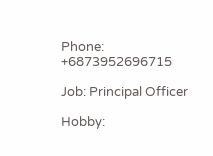Phone: +6873952696715

Job: Principal Officer

Hobby: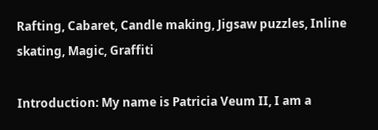Rafting, Cabaret, Candle making, Jigsaw puzzles, Inline skating, Magic, Graffiti

Introduction: My name is Patricia Veum II, I am a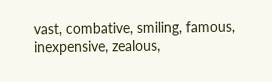vast, combative, smiling, famous, inexpensive, zealous,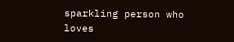sparkling person who loves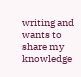writing and wants to share my knowledge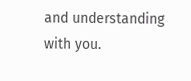and understanding with you.